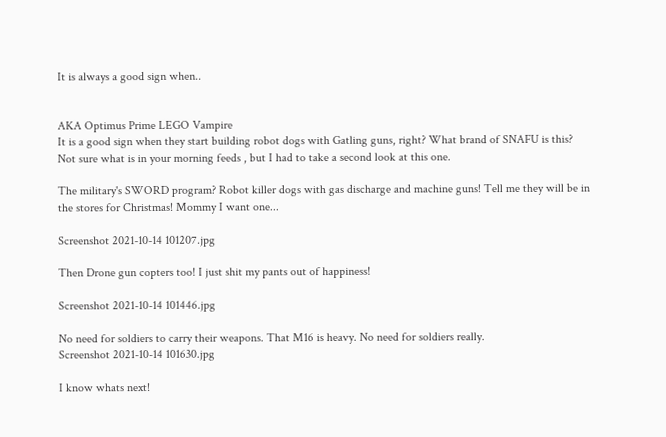It is always a good sign when..


AKA Optimus Prime LEGO Vampire
It is a good sign when they start building robot dogs with Gatling guns, right? What brand of SNAFU is this? Not sure what is in your morning feeds , but I had to take a second look at this one.

The military's SWORD program? Robot killer dogs with gas discharge and machine guns! Tell me they will be in the stores for Christmas! Mommy I want one...

Screenshot 2021-10-14 101207.jpg

Then Drone gun copters too! I just shit my pants out of happiness!

Screenshot 2021-10-14 101446.jpg

No need for soldiers to carry their weapons. That M16 is heavy. No need for soldiers really.
Screenshot 2021-10-14 101630.jpg

I know whats next!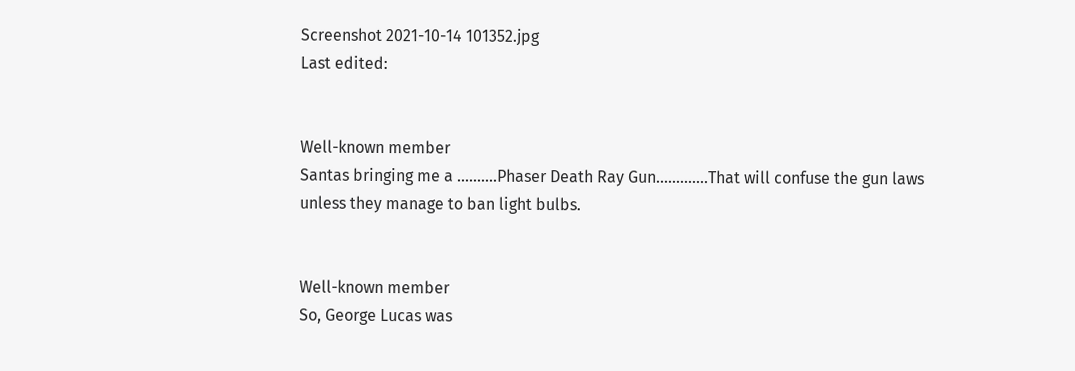Screenshot 2021-10-14 101352.jpg
Last edited:


Well-known member
Santas bringing me a ..........Phaser Death Ray Gun.............That will confuse the gun laws unless they manage to ban light bulbs.


Well-known member
So, George Lucas was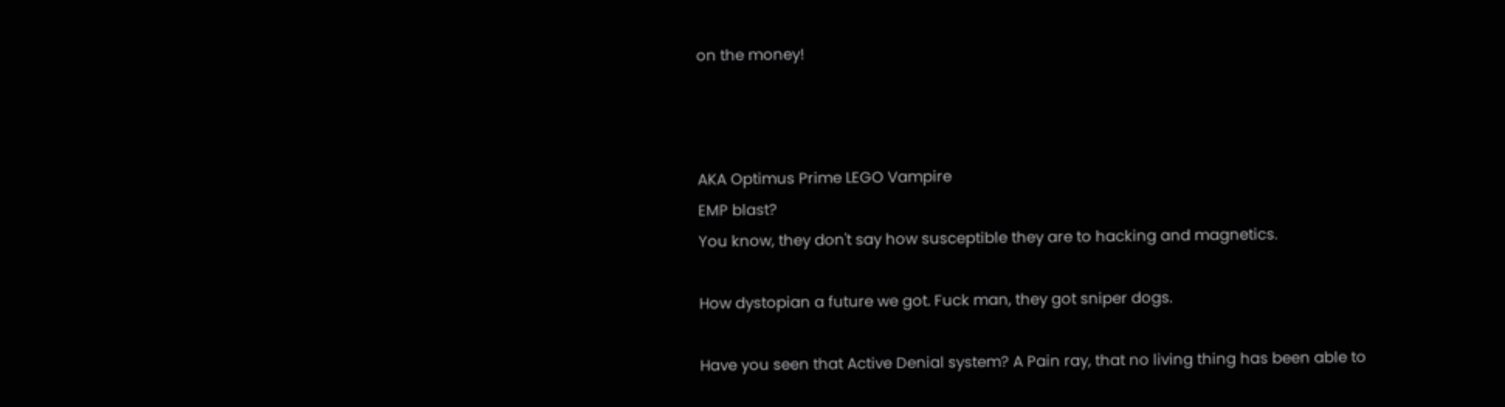on the money!



AKA Optimus Prime LEGO Vampire
EMP blast?
You know, they don't say how susceptible they are to hacking and magnetics.

How dystopian a future we got. Fuck man, they got sniper dogs.

Have you seen that Active Denial system? A Pain ray, that no living thing has been able to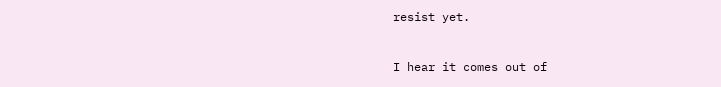resist yet.


I hear it comes out of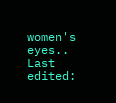women's eyes..
Last edited: